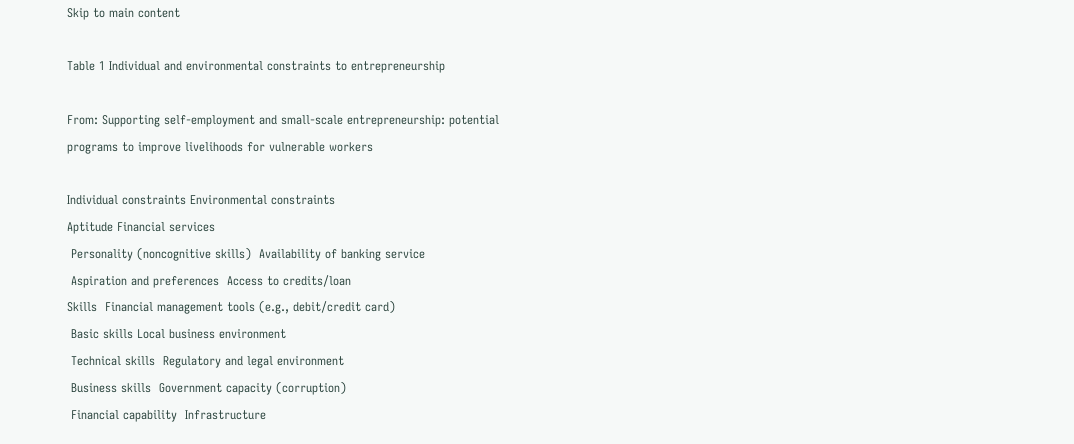Skip to main content

Table 1 Individual and environmental constraints to entrepreneurship

From: Supporting self-employment and small-scale entrepreneurship: potential programs to improve livelihoods for vulnerable workers

Individual constraints Environmental constraints
Aptitude Financial services
 Personality (noncognitive skills)  Availability of banking service
 Aspiration and preferences  Access to credits/loan
Skills  Financial management tools (e.g., debit/credit card)
 Basic skills Local business environment
 Technical skills  Regulatory and legal environment
 Business skills  Government capacity (corruption)
 Financial capability  Infrastructure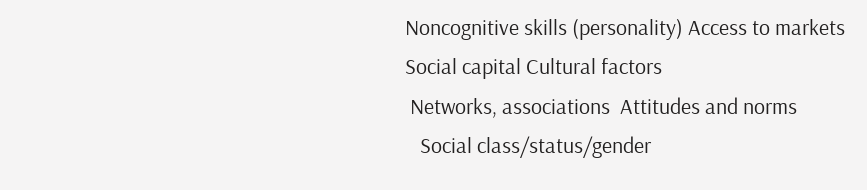Noncognitive skills (personality) Access to markets
Social capital Cultural factors
 Networks, associations  Attitudes and norms
   Social class/status/gender